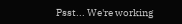Psst... We're working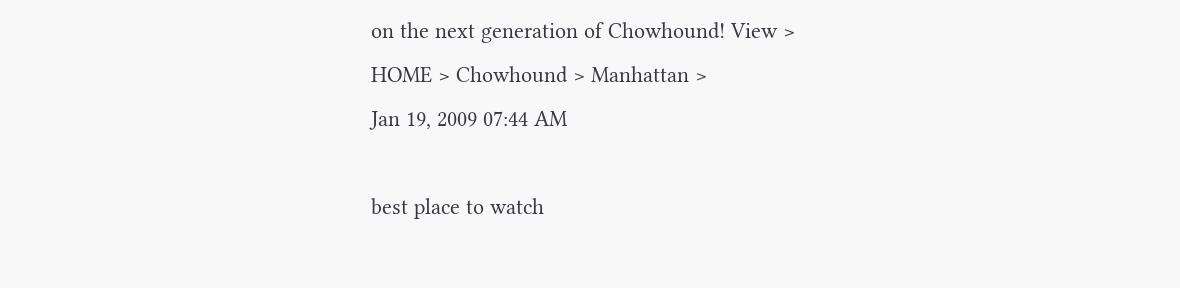on the next generation of Chowhound! View >
HOME > Chowhound > Manhattan >
Jan 19, 2009 07:44 AM

best place to watch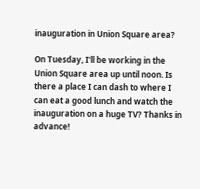inauguration in Union Square area?

On Tuesday, I'll be working in the Union Square area up until noon. Is there a place I can dash to where I can eat a good lunch and watch the inauguration on a huge TV? Thanks in advance!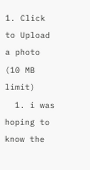1. Click to Upload a photo (10 MB limit)
  1. i was hoping to know the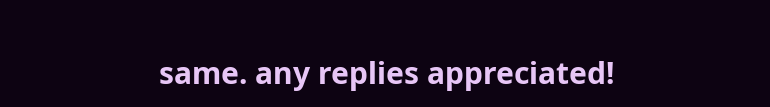same. any replies appreciated!